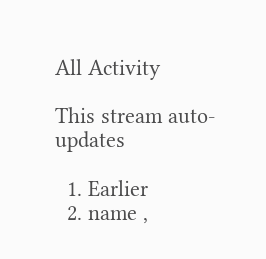All Activity

This stream auto-updates

  1. Earlier
  2. name ,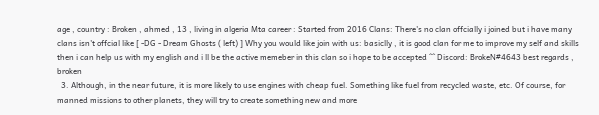age , country : Broken , ahmed , 13 , living in algeria Mta career : Started from 2016 Clans: There's no clan offcially i joined but i have many clans isn't offcial like [ -DG - Dream Ghosts ( left) ] Why you would like join with us: basiclly , it is good clan for me to improve my self and skills then i can help us with my english and i ll be the active memeber in this clan so i hope to be accepted ^^ Discord: BrokeN#4643 best regards , broken
  3. Although, in the near future, it is more likely to use engines with cheap fuel. Something like fuel from recycled waste, etc. Of course, for manned missions to other planets, they will try to create something new and more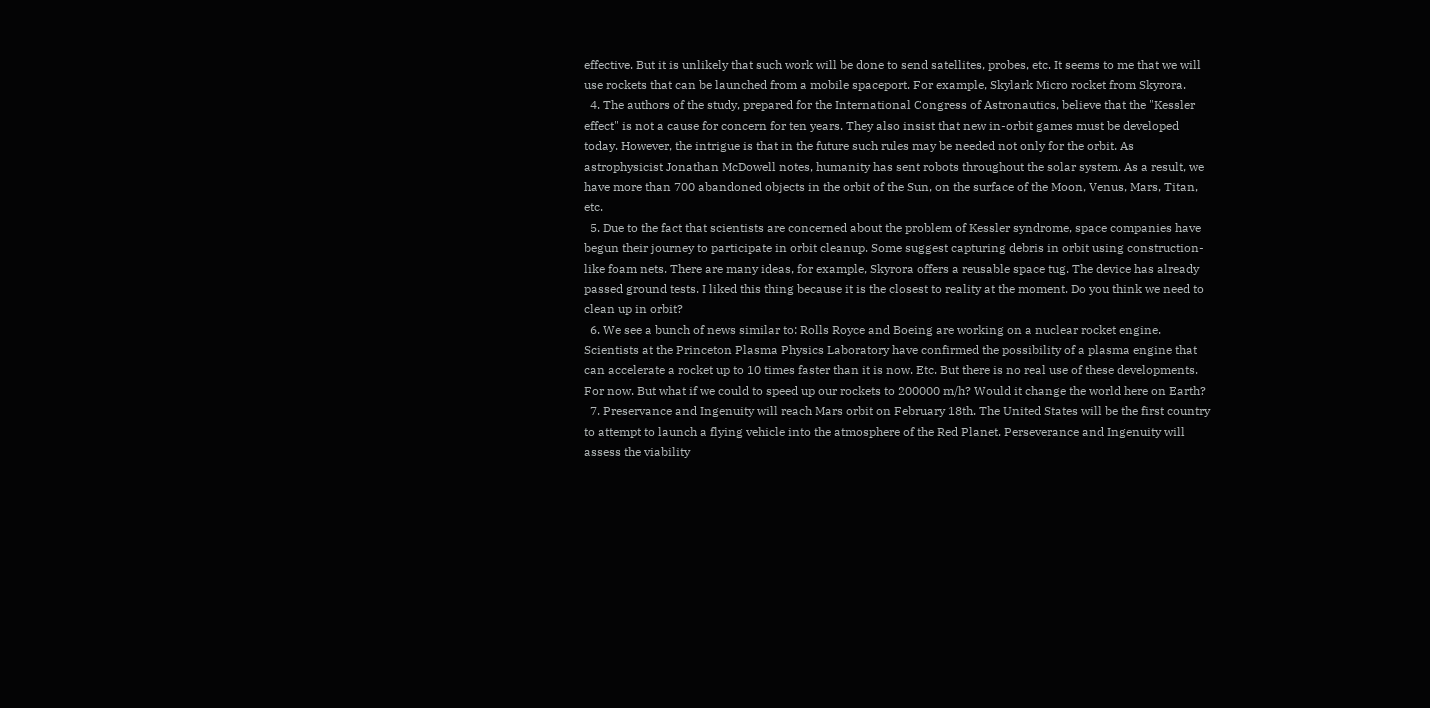effective. But it is unlikely that such work will be done to send satellites, probes, etc. It seems to me that we will use rockets that can be launched from a mobile spaceport. For example, Skylark Micro rocket from Skyrora.
  4. The authors of the study, prepared for the International Congress of Astronautics, believe that the "Kessler effect" is not a cause for concern for ten years. They also insist that new in-orbit games must be developed today. However, the intrigue is that in the future such rules may be needed not only for the orbit. As astrophysicist Jonathan McDowell notes, humanity has sent robots throughout the solar system. As a result, we have more than 700 abandoned objects in the orbit of the Sun, on the surface of the Moon, Venus, Mars, Titan, etc.
  5. Due to the fact that scientists are concerned about the problem of Kessler syndrome, space companies have begun their journey to participate in orbit cleanup. Some suggest capturing debris in orbit using construction-like foam nets. There are many ideas, for example, Skyrora offers a reusable space tug. The device has already passed ground tests. I liked this thing because it is the closest to reality at the moment. Do you think we need to clean up in orbit?
  6. We see a bunch of news similar to: Rolls Royce and Boeing are working on a nuclear rocket engine. Scientists at the Princeton Plasma Physics Laboratory have confirmed the possibility of a plasma engine that can accelerate a rocket up to 10 times faster than it is now. Etc. But there is no real use of these developments. For now. But what if we could to speed up our rockets to 200000 m/h? Would it change the world here on Earth?
  7. Preservance and Ingenuity will reach Mars orbit on February 18th. The United States will be the first country to attempt to launch a flying vehicle into the atmosphere of the Red Planet. Perseverance and Ingenuity will assess the viability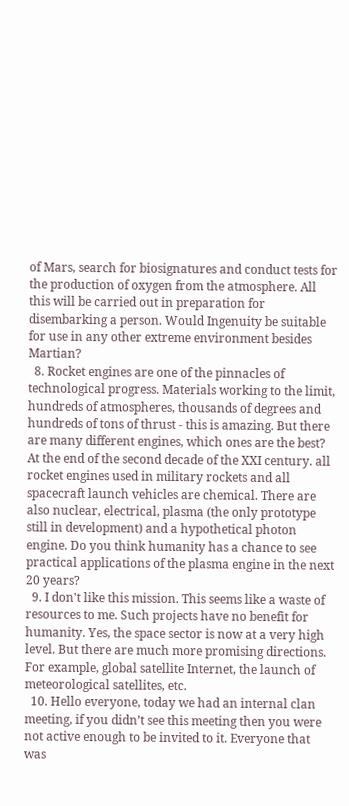of Mars, search for biosignatures and conduct tests for the production of oxygen from the atmosphere. All this will be carried out in preparation for disembarking a person. Would Ingenuity be suitable for use in any other extreme environment besides Martian?
  8. Rocket engines are one of the pinnacles of technological progress. Materials working to the limit, hundreds of atmospheres, thousands of degrees and hundreds of tons of thrust - this is amazing. But there are many different engines, which ones are the best? At the end of the second decade of the XXI century. all rocket engines used in military rockets and all spacecraft launch vehicles are chemical. There are also nuclear, electrical, plasma (the only prototype still in development) and a hypothetical photon engine. Do you think humanity has a chance to see practical applications of the plasma engine in the next 20 years?
  9. I don't like this mission. This seems like a waste of resources to me. Such projects have no benefit for humanity. Yes, the space sector is now at a very high level. But there are much more promising directions. For example, global satellite Internet, the launch of meteorological satellites, etc.
  10. Hello everyone, today we had an internal clan meeting, if you didn’t see this meeting then you were not active enough to be invited to it. Everyone that was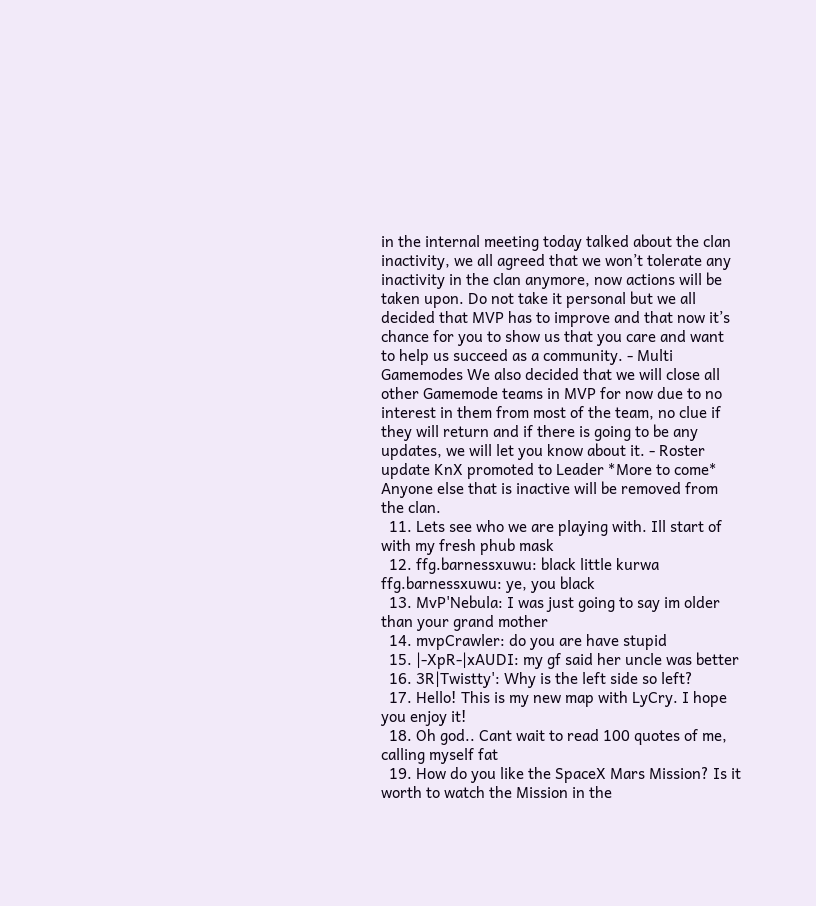in the internal meeting today talked about the clan inactivity, we all agreed that we won’t tolerate any inactivity in the clan anymore, now actions will be taken upon. Do not take it personal but we all decided that MVP has to improve and that now it’s chance for you to show us that you care and want to help us succeed as a community. - Multi Gamemodes We also decided that we will close all other Gamemode teams in MVP for now due to no interest in them from most of the team, no clue if they will return and if there is going to be any updates, we will let you know about it. - Roster update KnX promoted to Leader *More to come* Anyone else that is inactive will be removed from the clan.
  11. Lets see who we are playing with. Ill start of with my fresh phub mask
  12. ffg.barnessxuwu: black little kurwa ffg.barnessxuwu: ye, you black
  13. MvP'Nebula: I was just going to say im older than your grand mother
  14. mvpCrawler: do you are have stupid
  15. |-XpR-|xAUDI: my gf said her uncle was better
  16. 3R|Twistty': Why is the left side so left?
  17. Hello! This is my new map with LyCry. I hope you enjoy it!
  18. Oh god.. Cant wait to read 100 quotes of me, calling myself fat
  19. How do you like the SpaceX Mars Mission? Is it worth to watch the Mission in the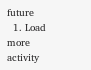future
  1. Load more activity